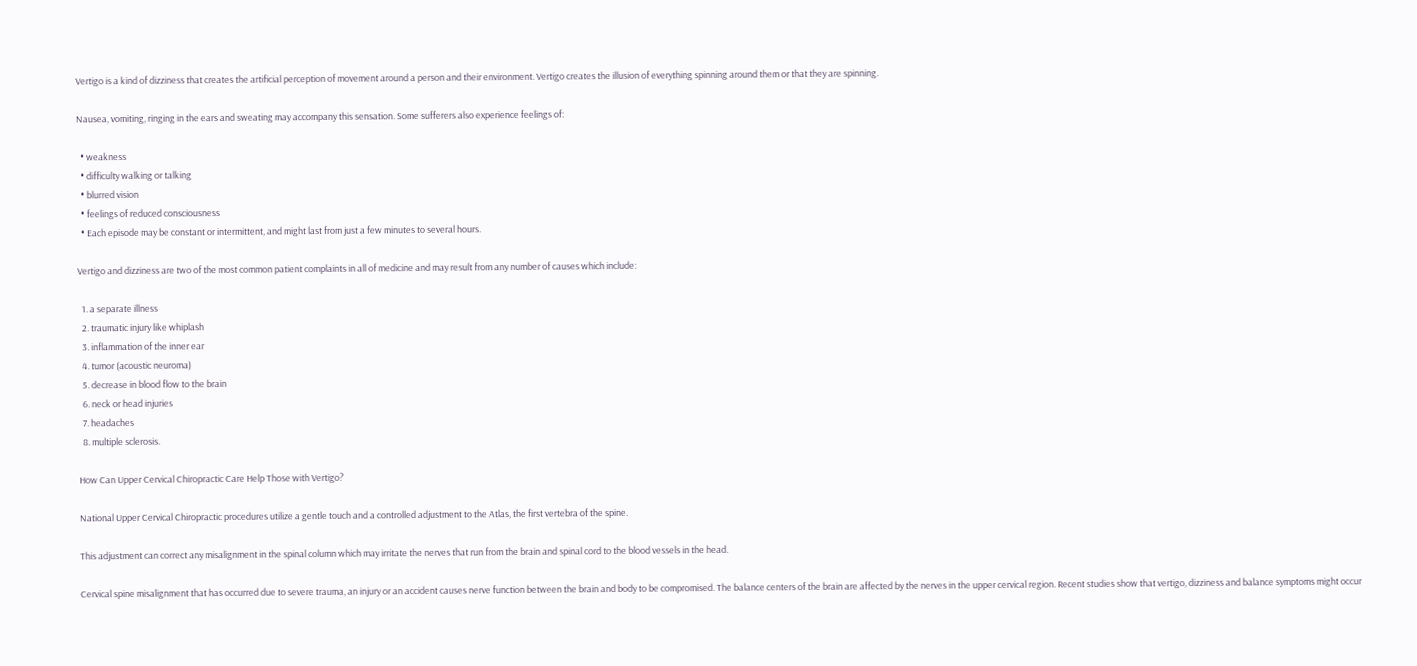Vertigo is a kind of dizziness that creates the artificial perception of movement around a person and their environment. Vertigo creates the illusion of everything spinning around them or that they are spinning.

Nausea, vomiting, ringing in the ears and sweating may accompany this sensation. Some sufferers also experience feelings of:

  • weakness
  • difficulty walking or talking
  • blurred vision
  • feelings of reduced consciousness
  • Each episode may be constant or intermittent, and might last from just a few minutes to several hours.

Vertigo and dizziness are two of the most common patient complaints in all of medicine and may result from any number of causes which include:

  1. a separate illness
  2. traumatic injury like whiplash
  3. inflammation of the inner ear
  4. tumor (acoustic neuroma)
  5. decrease in blood flow to the brain
  6. neck or head injuries
  7. headaches
  8. multiple sclerosis.

How Can Upper Cervical Chiropractic Care Help Those with Vertigo?

National Upper Cervical Chiropractic procedures utilize a gentle touch and a controlled adjustment to the Atlas, the first vertebra of the spine.

This adjustment can correct any misalignment in the spinal column which may irritate the nerves that run from the brain and spinal cord to the blood vessels in the head.

Cervical spine misalignment that has occurred due to severe trauma, an injury or an accident causes nerve function between the brain and body to be compromised. The balance centers of the brain are affected by the nerves in the upper cervical region. Recent studies show that vertigo, dizziness and balance symptoms might occur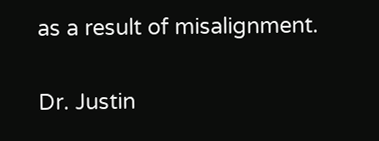as a result of misalignment.

Dr. Justin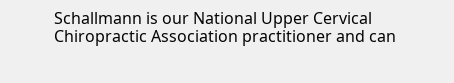Schallmann is our National Upper Cervical Chiropractic Association practitioner and can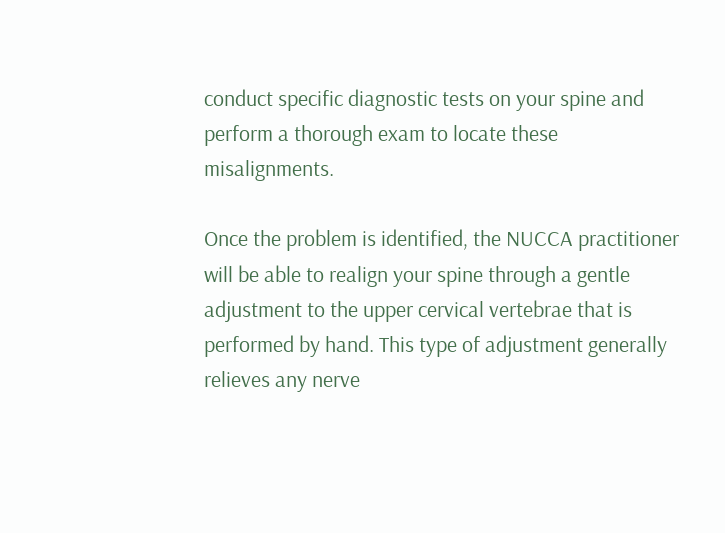conduct specific diagnostic tests on your spine and perform a thorough exam to locate these misalignments.

Once the problem is identified, the NUCCA practitioner will be able to realign your spine through a gentle adjustment to the upper cervical vertebrae that is performed by hand. This type of adjustment generally relieves any nerve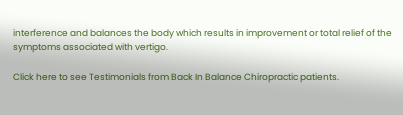interference and balances the body which results in improvement or total relief of the symptoms associated with vertigo.

Click here to see Testimonials from Back In Balance Chiropractic patients.